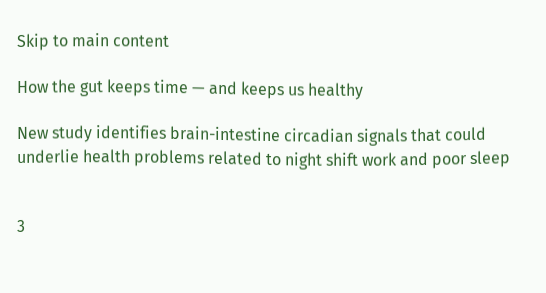Skip to main content

How the gut keeps time — and keeps us healthy

New study identifies brain-intestine circadian signals that could underlie health problems related to night shift work and poor sleep


3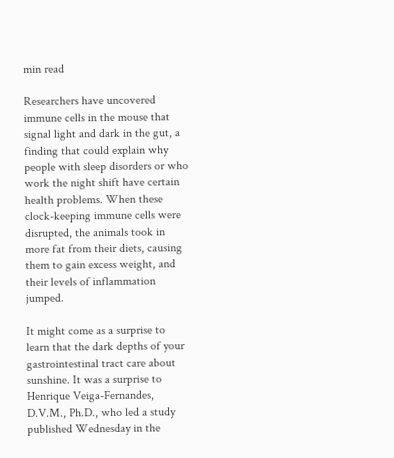min read

Researchers have uncovered immune cells in the mouse that signal light and dark in the gut, a finding that could explain why people with sleep disorders or who work the night shift have certain health problems. When these clock-keeping immune cells were disrupted, the animals took in more fat from their diets, causing them to gain excess weight, and their levels of inflammation jumped.

It might come as a surprise to learn that the dark depths of your gastrointestinal tract care about sunshine. It was a surprise to Henrique Veiga-Fernandes, D.V.M., Ph.D., who led a study published Wednesday in the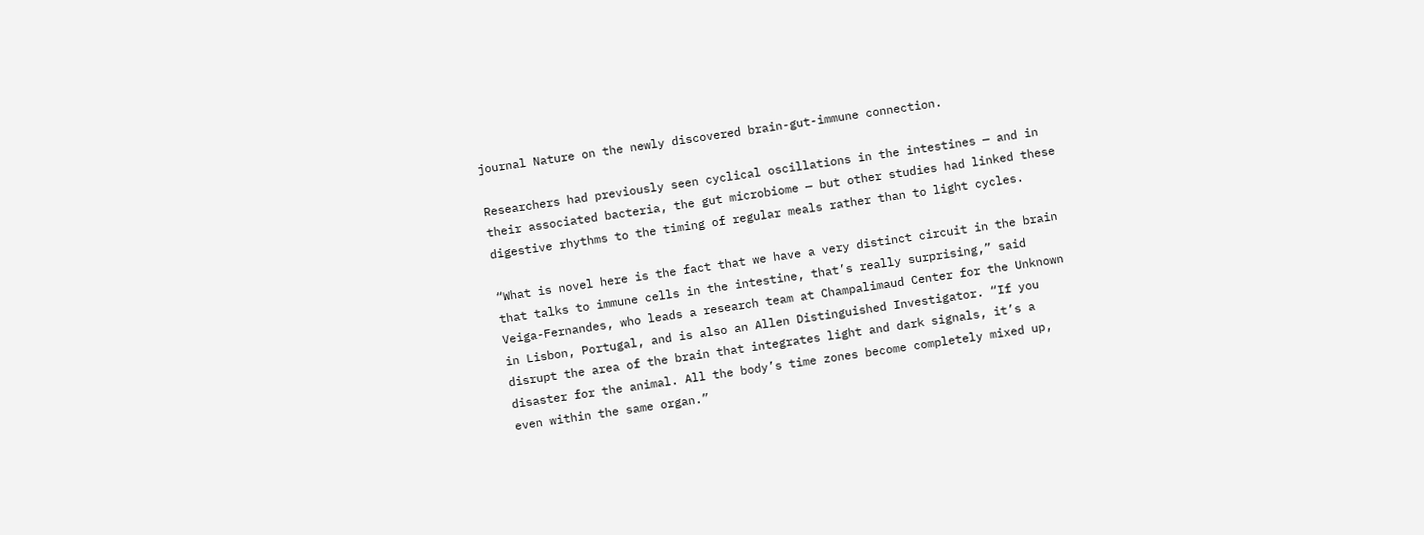journal Nature on the newly discovered brain-gut-immune connection.

Researchers had previously seen cyclical oscillations in the intestines — and in their associated bacteria, the gut microbiome — but other studies had linked these digestive rhythms to the timing of regular meals rather than to light cycles.

“What is novel here is the fact that we have a very distinct circuit in the brain that talks to immune cells in the intestine, that’s really surprising,” said Veiga-Fernandes, who leads a research team at Champalimaud Center for the Unknown in Lisbon, Portugal, and is also an Allen Distinguished Investigator. “If you disrupt the area of the brain that integrates light and dark signals, it’s a disaster for the animal. All the body’s time zones become completely mixed up, even within the same organ.”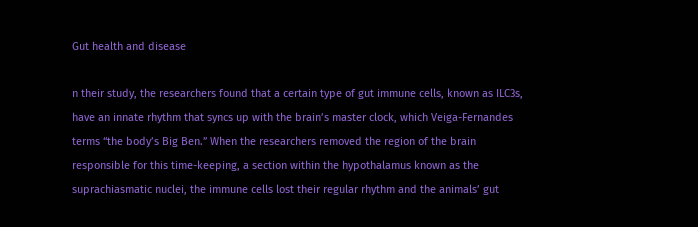Gut health and disease

n their study, the researchers found that a certain type of gut immune cells, known as ILC3s, have an innate rhythm that syncs up with the brain’s master clock, which Veiga-Fernandes terms “the body’s Big Ben.” When the researchers removed the region of the brain responsible for this time-keeping, a section within the hypothalamus known as the suprachiasmatic nuclei, the immune cells lost their regular rhythm and the animals’ gut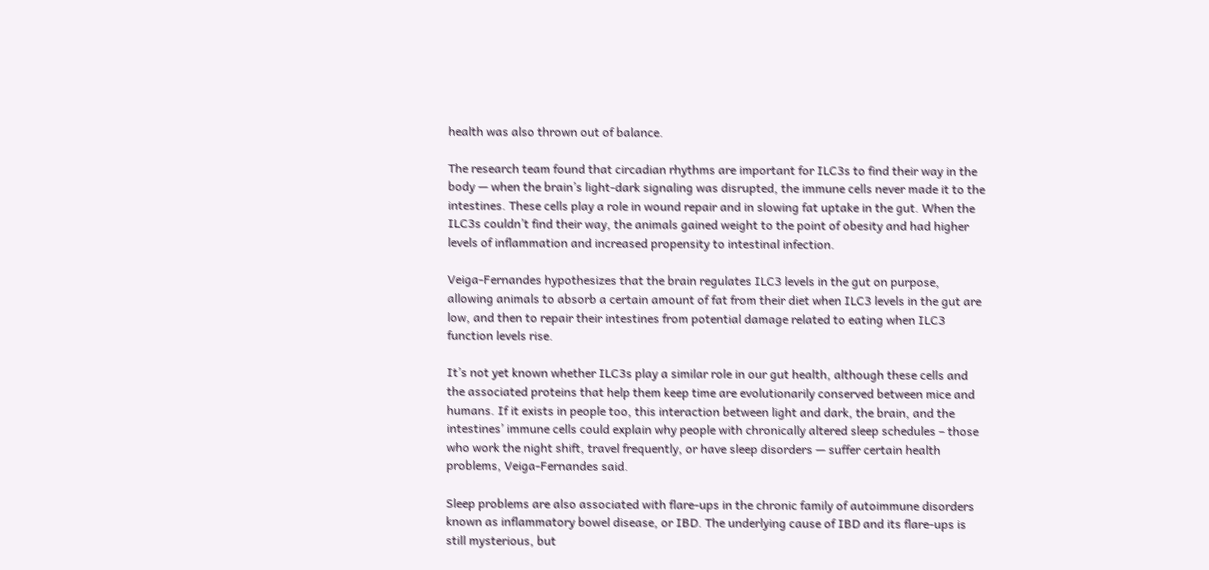health was also thrown out of balance.

The research team found that circadian rhythms are important for ILC3s to find their way in the body — when the brain’s light-dark signaling was disrupted, the immune cells never made it to the intestines. These cells play a role in wound repair and in slowing fat uptake in the gut. When the ILC3s couldn’t find their way, the animals gained weight to the point of obesity and had higher levels of inflammation and increased propensity to intestinal infection.

Veiga-Fernandes hypothesizes that the brain regulates ILC3 levels in the gut on purpose, allowing animals to absorb a certain amount of fat from their diet when ILC3 levels in the gut are low, and then to repair their intestines from potential damage related to eating when ILC3 function levels rise.

It’s not yet known whether ILC3s play a similar role in our gut health, although these cells and the associated proteins that help them keep time are evolutionarily conserved between mice and humans. If it exists in people too, this interaction between light and dark, the brain, and the intestines’ immune cells could explain why people with chronically altered sleep schedules – those who work the night shift, travel frequently, or have sleep disorders — suffer certain health problems, Veiga-Fernandes said.

Sleep problems are also associated with flare-ups in the chronic family of autoimmune disorders known as inflammatory bowel disease, or IBD. The underlying cause of IBD and its flare-ups is still mysterious, but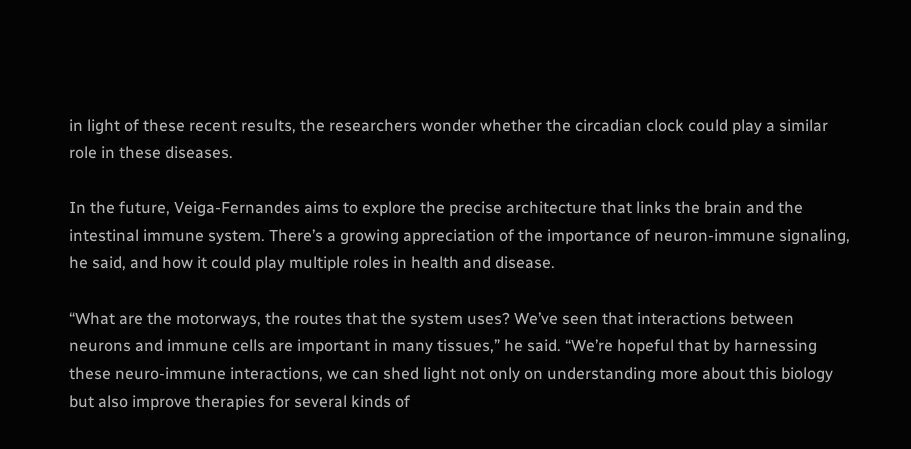in light of these recent results, the researchers wonder whether the circadian clock could play a similar role in these diseases.

In the future, Veiga-Fernandes aims to explore the precise architecture that links the brain and the intestinal immune system. There’s a growing appreciation of the importance of neuron-immune signaling, he said, and how it could play multiple roles in health and disease.

“What are the motorways, the routes that the system uses? We’ve seen that interactions between neurons and immune cells are important in many tissues,” he said. “We’re hopeful that by harnessing these neuro-immune interactions, we can shed light not only on understanding more about this biology but also improve therapies for several kinds of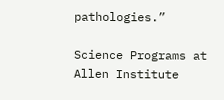pathologies.”

Science Programs at Allen Institute